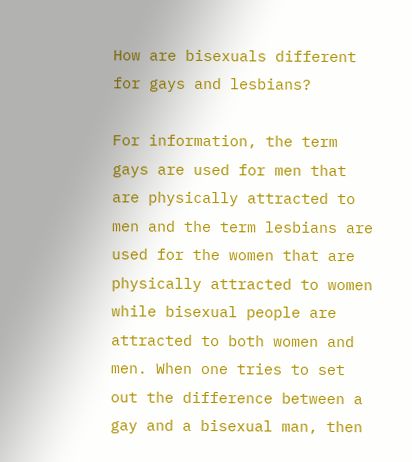How are bisexuals different for gays and lesbians?

For information, the term gays are used for men that are physically attracted to men and the term lesbians are used for the women that are physically attracted to women while bisexual people are attracted to both women and men. When one tries to set out the difference between a gay and a bisexual man, then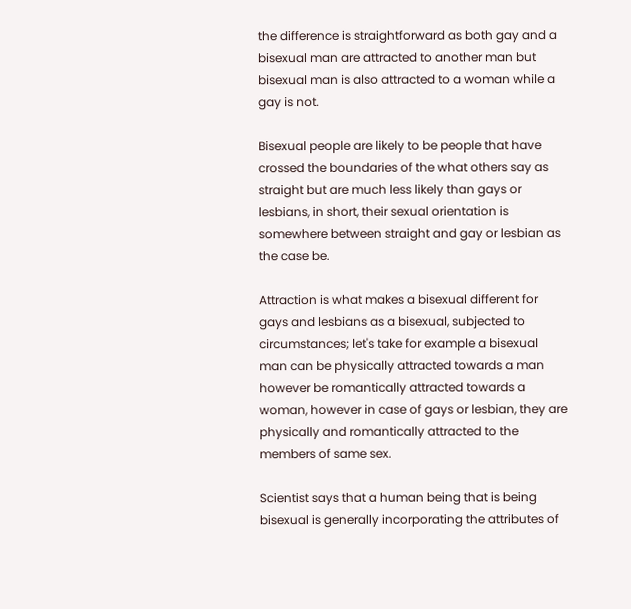the difference is straightforward as both gay and a bisexual man are attracted to another man but bisexual man is also attracted to a woman while a gay is not.

Bisexual people are likely to be people that have crossed the boundaries of the what others say as straight but are much less likely than gays or lesbians, in short, their sexual orientation is somewhere between straight and gay or lesbian as the case be.

Attraction is what makes a bisexual different for gays and lesbians as a bisexual, subjected to circumstances; let's take for example a bisexual man can be physically attracted towards a man however be romantically attracted towards a woman, however in case of gays or lesbian, they are physically and romantically attracted to the members of same sex.

Scientist says that a human being that is being bisexual is generally incorporating the attributes of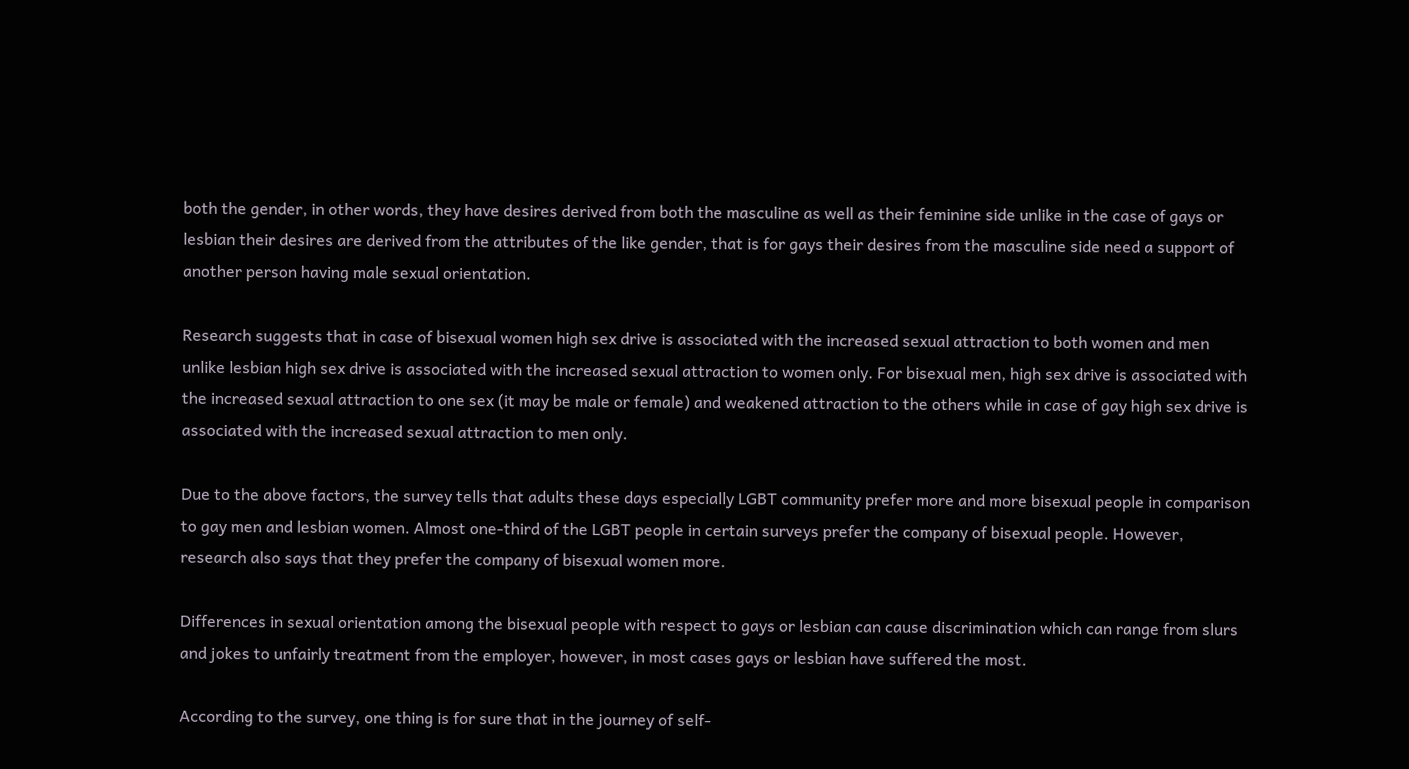both the gender, in other words, they have desires derived from both the masculine as well as their feminine side unlike in the case of gays or lesbian their desires are derived from the attributes of the like gender, that is for gays their desires from the masculine side need a support of another person having male sexual orientation.

Research suggests that in case of bisexual women high sex drive is associated with the increased sexual attraction to both women and men unlike lesbian high sex drive is associated with the increased sexual attraction to women only. For bisexual men, high sex drive is associated with the increased sexual attraction to one sex (it may be male or female) and weakened attraction to the others while in case of gay high sex drive is associated with the increased sexual attraction to men only.

Due to the above factors, the survey tells that adults these days especially LGBT community prefer more and more bisexual people in comparison to gay men and lesbian women. Almost one-third of the LGBT people in certain surveys prefer the company of bisexual people. However, research also says that they prefer the company of bisexual women more.

Differences in sexual orientation among the bisexual people with respect to gays or lesbian can cause discrimination which can range from slurs and jokes to unfairly treatment from the employer, however, in most cases gays or lesbian have suffered the most.

According to the survey, one thing is for sure that in the journey of self-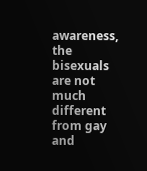awareness, the bisexuals are not much different from gay and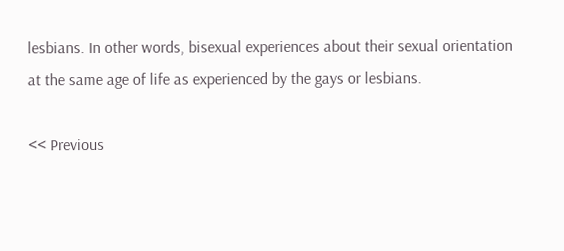lesbians. In other words, bisexual experiences about their sexual orientation at the same age of life as experienced by the gays or lesbians.

<< Previous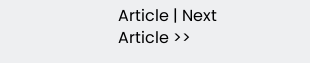Article | Next Article >>